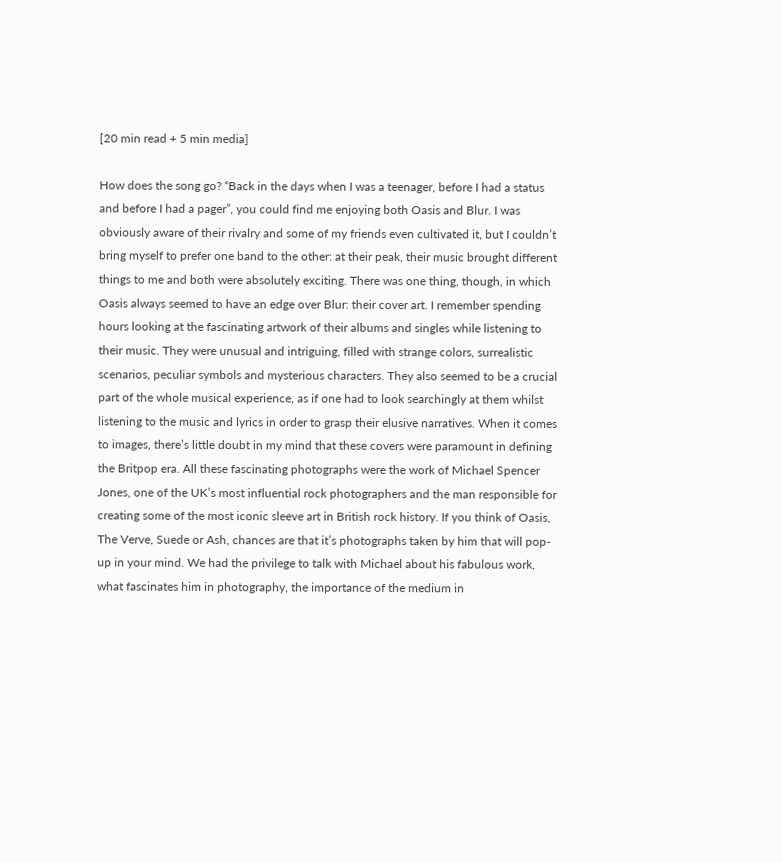[20 min read + 5 min media]

How does the song go? “Back in the days when I was a teenager, before I had a status and before I had a pager”, you could find me enjoying both Oasis and Blur. I was obviously aware of their rivalry and some of my friends even cultivated it, but I couldn’t bring myself to prefer one band to the other: at their peak, their music brought different things to me and both were absolutely exciting. There was one thing, though, in which Oasis always seemed to have an edge over Blur: their cover art. I remember spending hours looking at the fascinating artwork of their albums and singles while listening to their music. They were unusual and intriguing, filled with strange colors, surrealistic scenarios, peculiar symbols and mysterious characters. They also seemed to be a crucial part of the whole musical experience, as if one had to look searchingly at them whilst listening to the music and lyrics in order to grasp their elusive narratives. When it comes to images, there’s little doubt in my mind that these covers were paramount in defining the Britpop era. All these fascinating photographs were the work of Michael Spencer Jones, one of the UK’s most influential rock photographers and the man responsible for creating some of the most iconic sleeve art in British rock history. If you think of Oasis, The Verve, Suede or Ash, chances are that it’s photographs taken by him that will pop-up in your mind. We had the privilege to talk with Michael about his fabulous work, what fascinates him in photography, the importance of the medium in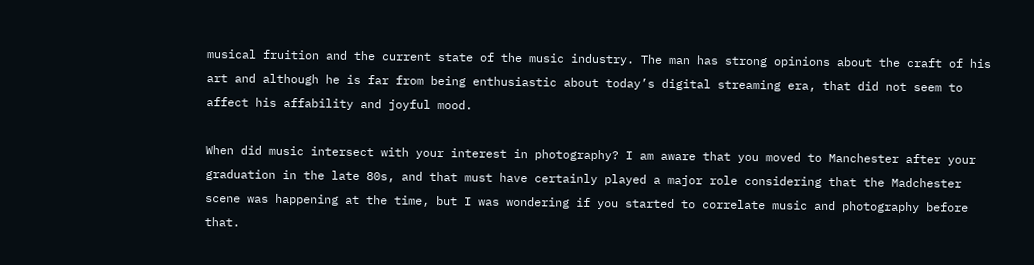musical fruition and the current state of the music industry. The man has strong opinions about the craft of his art and although he is far from being enthusiastic about today’s digital streaming era, that did not seem to affect his affability and joyful mood.

When did music intersect with your interest in photography? I am aware that you moved to Manchester after your graduation in the late 80s, and that must have certainly played a major role considering that the Madchester scene was happening at the time, but I was wondering if you started to correlate music and photography before that.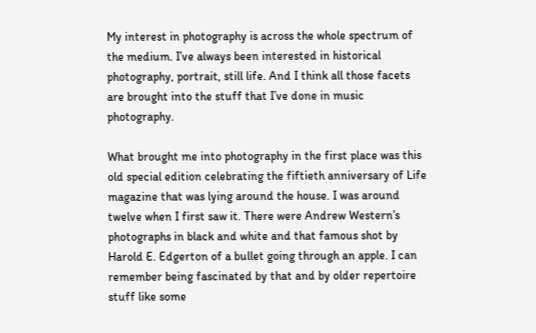My interest in photography is across the whole spectrum of the medium. I’ve always been interested in historical photography, portrait, still life. And I think all those facets are brought into the stuff that I’ve done in music photography.

What brought me into photography in the first place was this old special edition celebrating the fiftieth anniversary of Life magazine that was lying around the house. I was around twelve when I first saw it. There were Andrew Western’s photographs in black and white and that famous shot by Harold E. Edgerton of a bullet going through an apple. I can remember being fascinated by that and by older repertoire stuff like some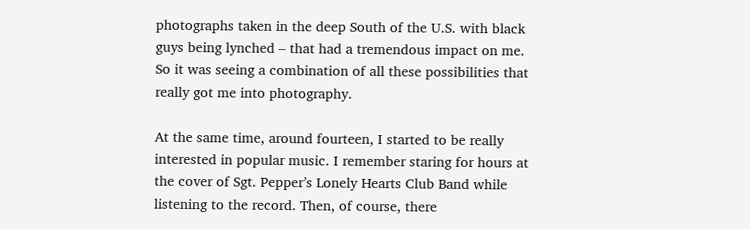photographs taken in the deep South of the U.S. with black guys being lynched – that had a tremendous impact on me. So it was seeing a combination of all these possibilities that really got me into photography.

At the same time, around fourteen, I started to be really interested in popular music. I remember staring for hours at the cover of Sgt. Pepper’s Lonely Hearts Club Band while listening to the record. Then, of course, there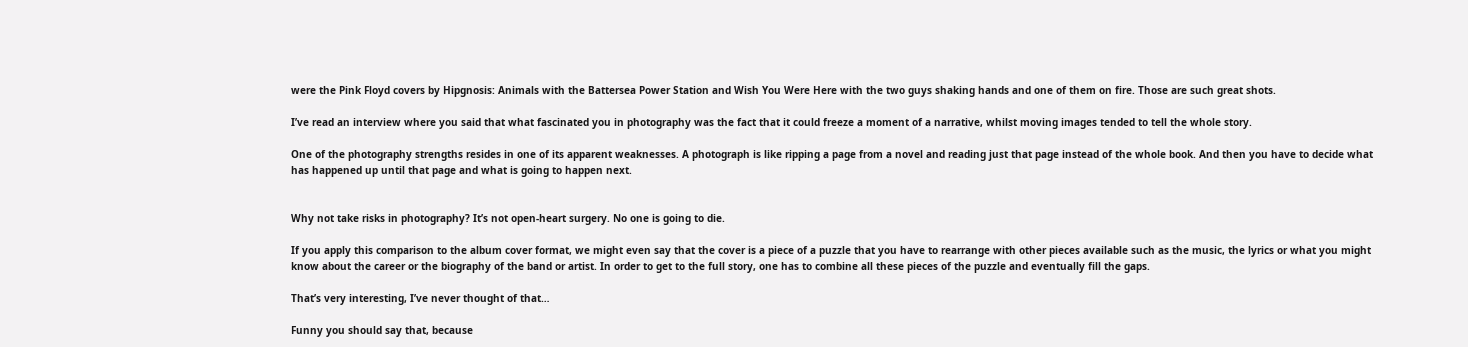were the Pink Floyd covers by Hipgnosis: Animals with the Battersea Power Station and Wish You Were Here with the two guys shaking hands and one of them on fire. Those are such great shots.

I’ve read an interview where you said that what fascinated you in photography was the fact that it could freeze a moment of a narrative, whilst moving images tended to tell the whole story.

One of the photography strengths resides in one of its apparent weaknesses. A photograph is like ripping a page from a novel and reading just that page instead of the whole book. And then you have to decide what has happened up until that page and what is going to happen next.


Why not take risks in photography? It’s not open-heart surgery. No one is going to die.

If you apply this comparison to the album cover format, we might even say that the cover is a piece of a puzzle that you have to rearrange with other pieces available such as the music, the lyrics or what you might know about the career or the biography of the band or artist. In order to get to the full story, one has to combine all these pieces of the puzzle and eventually fill the gaps.

That’s very interesting, I’ve never thought of that…

Funny you should say that, because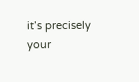it’s precisely your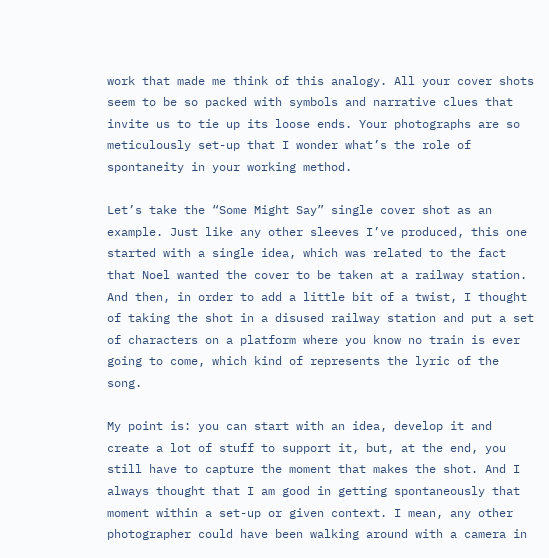work that made me think of this analogy. All your cover shots seem to be so packed with symbols and narrative clues that invite us to tie up its loose ends. Your photographs are so meticulously set-up that I wonder what’s the role of spontaneity in your working method.

Let’s take the “Some Might Say” single cover shot as an example. Just like any other sleeves I’ve produced, this one started with a single idea, which was related to the fact that Noel wanted the cover to be taken at a railway station. And then, in order to add a little bit of a twist, I thought of taking the shot in a disused railway station and put a set of characters on a platform where you know no train is ever going to come, which kind of represents the lyric of the song.

My point is: you can start with an idea, develop it and create a lot of stuff to support it, but, at the end, you still have to capture the moment that makes the shot. And I always thought that I am good in getting spontaneously that moment within a set-up or given context. I mean, any other photographer could have been walking around with a camera in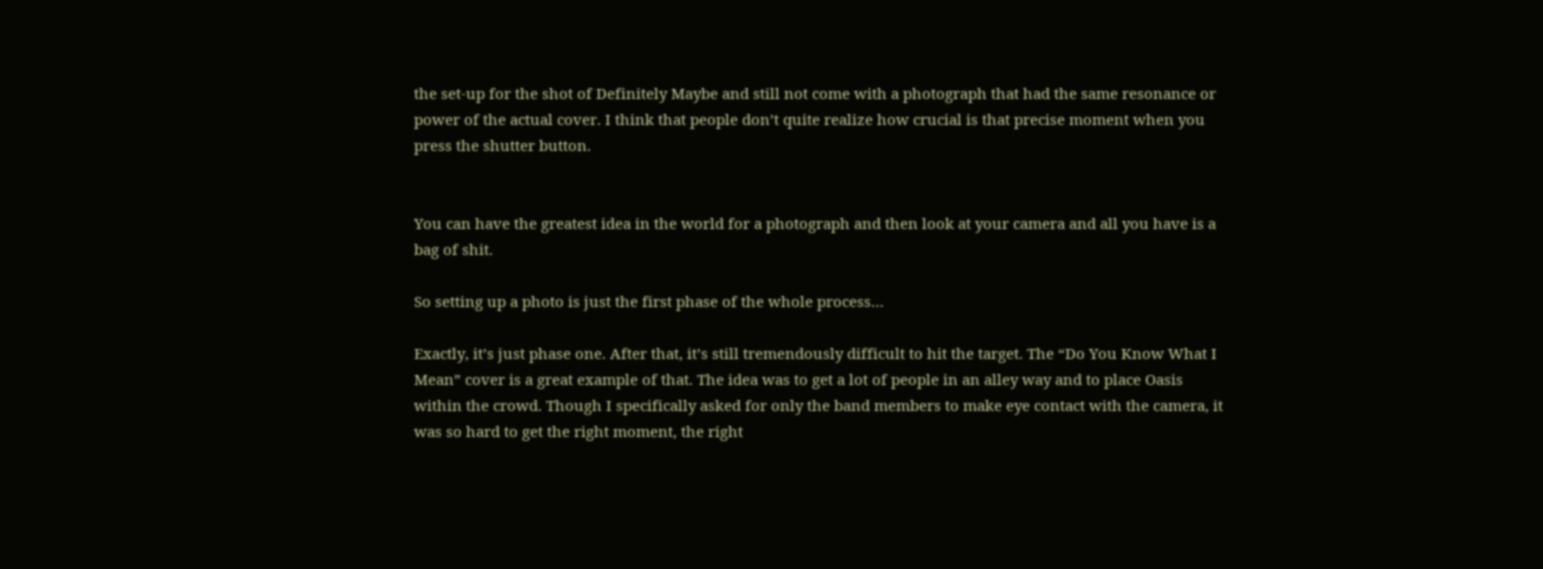the set-up for the shot of Definitely Maybe and still not come with a photograph that had the same resonance or power of the actual cover. I think that people don’t quite realize how crucial is that precise moment when you press the shutter button.


You can have the greatest idea in the world for a photograph and then look at your camera and all you have is a bag of shit.

So setting up a photo is just the first phase of the whole process…

Exactly, it’s just phase one. After that, it’s still tremendously difficult to hit the target. The “Do You Know What I Mean” cover is a great example of that. The idea was to get a lot of people in an alley way and to place Oasis within the crowd. Though I specifically asked for only the band members to make eye contact with the camera, it was so hard to get the right moment, the right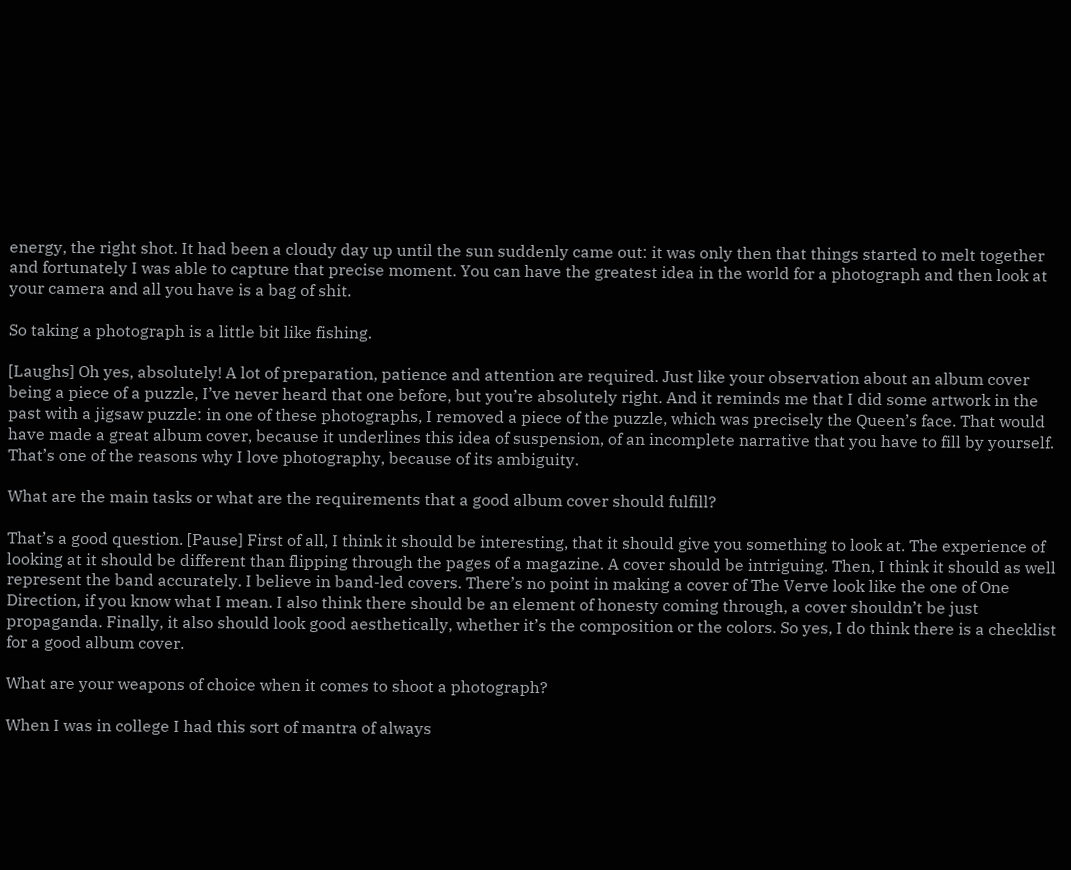energy, the right shot. It had been a cloudy day up until the sun suddenly came out: it was only then that things started to melt together and fortunately I was able to capture that precise moment. You can have the greatest idea in the world for a photograph and then look at your camera and all you have is a bag of shit.

So taking a photograph is a little bit like fishing.

[Laughs] Oh yes, absolutely! A lot of preparation, patience and attention are required. Just like your observation about an album cover being a piece of a puzzle, I’ve never heard that one before, but you’re absolutely right. And it reminds me that I did some artwork in the past with a jigsaw puzzle: in one of these photographs, I removed a piece of the puzzle, which was precisely the Queen’s face. That would have made a great album cover, because it underlines this idea of suspension, of an incomplete narrative that you have to fill by yourself. That’s one of the reasons why I love photography, because of its ambiguity.

What are the main tasks or what are the requirements that a good album cover should fulfill?

That’s a good question. [Pause] First of all, I think it should be interesting, that it should give you something to look at. The experience of looking at it should be different than flipping through the pages of a magazine. A cover should be intriguing. Then, I think it should as well represent the band accurately. I believe in band-led covers. There’s no point in making a cover of The Verve look like the one of One Direction, if you know what I mean. I also think there should be an element of honesty coming through, a cover shouldn’t be just propaganda. Finally, it also should look good aesthetically, whether it’s the composition or the colors. So yes, I do think there is a checklist for a good album cover.

What are your weapons of choice when it comes to shoot a photograph?

When I was in college I had this sort of mantra of always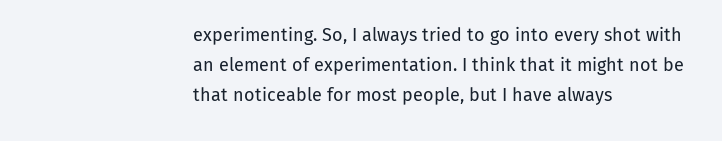experimenting. So, I always tried to go into every shot with an element of experimentation. I think that it might not be that noticeable for most people, but I have always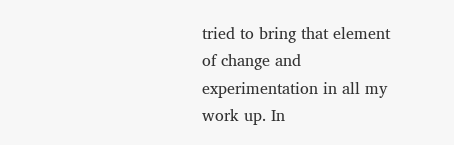tried to bring that element of change and experimentation in all my work up. In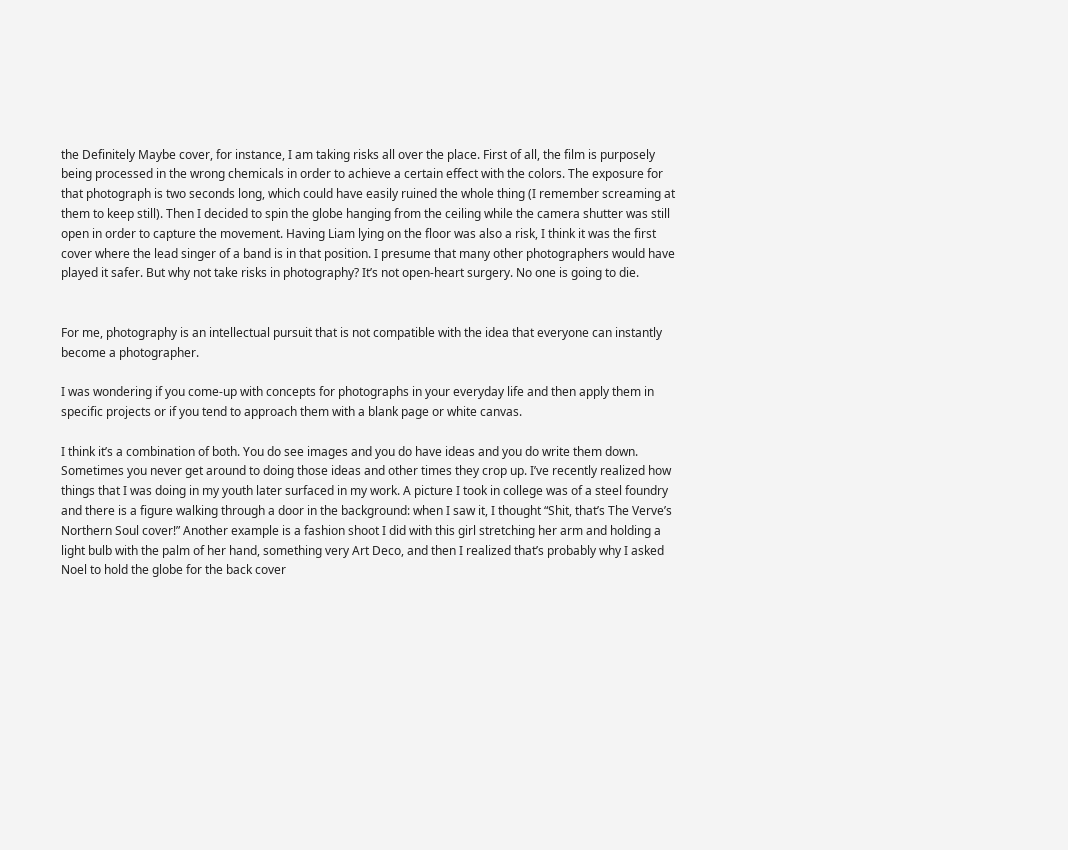the Definitely Maybe cover, for instance, I am taking risks all over the place. First of all, the film is purposely being processed in the wrong chemicals in order to achieve a certain effect with the colors. The exposure for that photograph is two seconds long, which could have easily ruined the whole thing (I remember screaming at them to keep still). Then I decided to spin the globe hanging from the ceiling while the camera shutter was still open in order to capture the movement. Having Liam lying on the floor was also a risk, I think it was the first cover where the lead singer of a band is in that position. I presume that many other photographers would have played it safer. But why not take risks in photography? It’s not open-heart surgery. No one is going to die.


For me, photography is an intellectual pursuit that is not compatible with the idea that everyone can instantly become a photographer.

I was wondering if you come-up with concepts for photographs in your everyday life and then apply them in specific projects or if you tend to approach them with a blank page or white canvas.

I think it’s a combination of both. You do see images and you do have ideas and you do write them down. Sometimes you never get around to doing those ideas and other times they crop up. I’ve recently realized how things that I was doing in my youth later surfaced in my work. A picture I took in college was of a steel foundry and there is a figure walking through a door in the background: when I saw it, I thought “Shit, that’s The Verve’s Northern Soul cover!” Another example is a fashion shoot I did with this girl stretching her arm and holding a light bulb with the palm of her hand, something very Art Deco, and then I realized that’s probably why I asked Noel to hold the globe for the back cover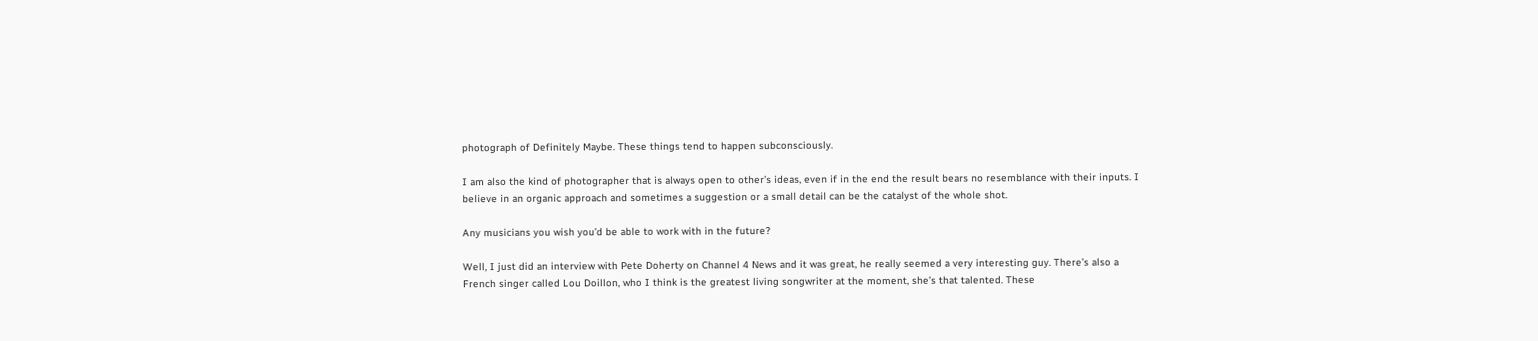photograph of Definitely Maybe. These things tend to happen subconsciously.

I am also the kind of photographer that is always open to other’s ideas, even if in the end the result bears no resemblance with their inputs. I believe in an organic approach and sometimes a suggestion or a small detail can be the catalyst of the whole shot.

Any musicians you wish you’d be able to work with in the future?

Well, I just did an interview with Pete Doherty on Channel 4 News and it was great, he really seemed a very interesting guy. There’s also a French singer called Lou Doillon, who I think is the greatest living songwriter at the moment, she’s that talented. These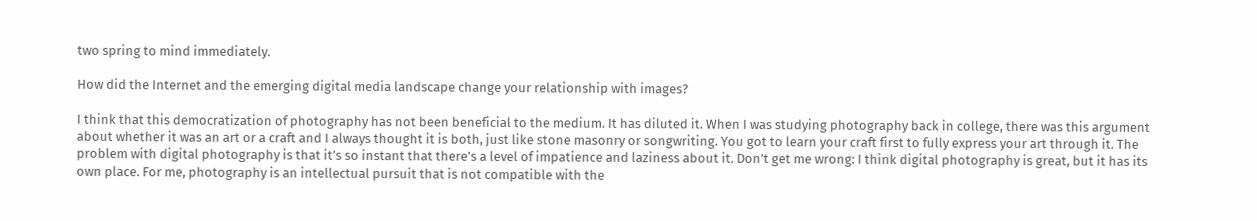two spring to mind immediately.

How did the Internet and the emerging digital media landscape change your relationship with images?

I think that this democratization of photography has not been beneficial to the medium. It has diluted it. When I was studying photography back in college, there was this argument about whether it was an art or a craft and I always thought it is both, just like stone masonry or songwriting. You got to learn your craft first to fully express your art through it. The problem with digital photography is that it’s so instant that there’s a level of impatience and laziness about it. Don’t get me wrong: I think digital photography is great, but it has its own place. For me, photography is an intellectual pursuit that is not compatible with the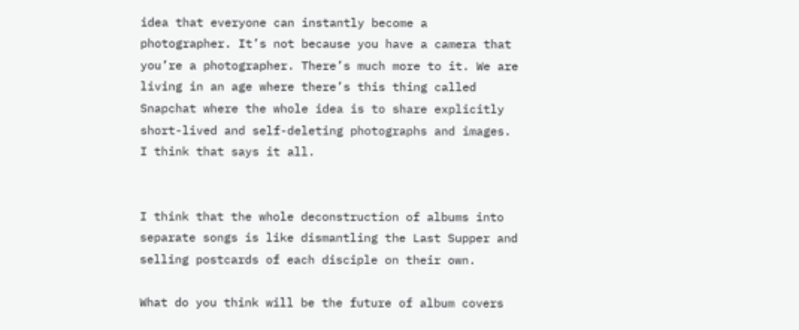idea that everyone can instantly become a photographer. It’s not because you have a camera that you’re a photographer. There’s much more to it. We are living in an age where there’s this thing called Snapchat where the whole idea is to share explicitly short-lived and self-deleting photographs and images. I think that says it all.


I think that the whole deconstruction of albums into separate songs is like dismantling the Last Supper and selling postcards of each disciple on their own.

What do you think will be the future of album covers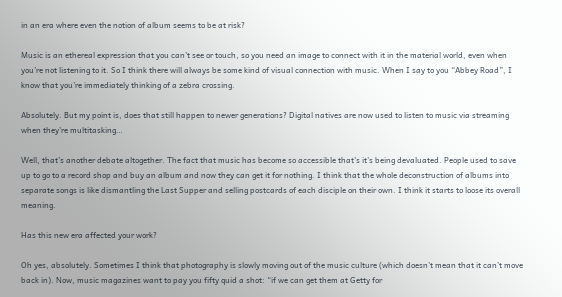in an era where even the notion of album seems to be at risk?

Music is an ethereal expression that you can’t see or touch, so you need an image to connect with it in the material world, even when you’re not listening to it. So I think there will always be some kind of visual connection with music. When I say to you “Abbey Road”, I know that you’re immediately thinking of a zebra crossing.

Absolutely. But my point is, does that still happen to newer generations? Digital natives are now used to listen to music via streaming when they’re multitasking…

Well, that’s another debate altogether. The fact that music has become so accessible that’s it’s being devaluated. People used to save up to go to a record shop and buy an album and now they can get it for nothing. I think that the whole deconstruction of albums into separate songs is like dismantling the Last Supper and selling postcards of each disciple on their own. I think it starts to loose its overall meaning.

Has this new era affected your work?

Oh yes, absolutely. Sometimes I think that photography is slowly moving out of the music culture (which doesn’t mean that it can’t move back in). Now, music magazines want to pay you fifty quid a shot: “if we can get them at Getty for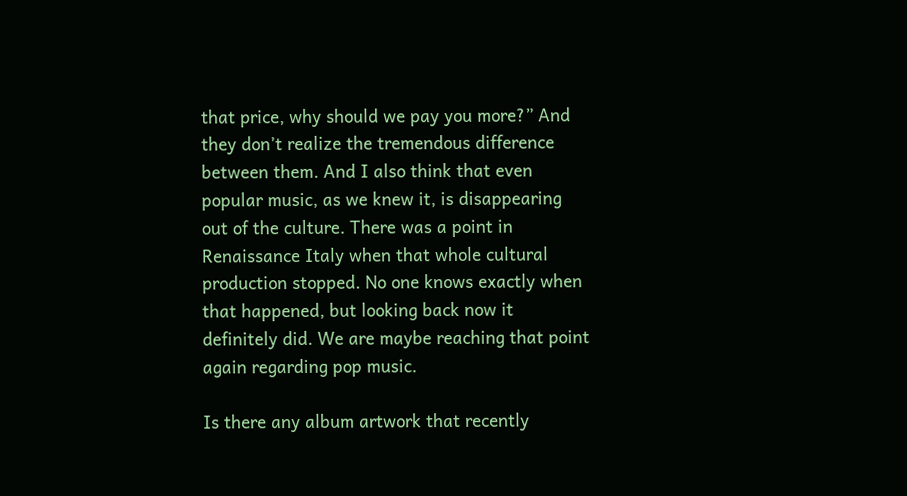that price, why should we pay you more?” And they don’t realize the tremendous difference between them. And I also think that even popular music, as we knew it, is disappearing out of the culture. There was a point in Renaissance Italy when that whole cultural production stopped. No one knows exactly when that happened, but looking back now it definitely did. We are maybe reaching that point again regarding pop music.

Is there any album artwork that recently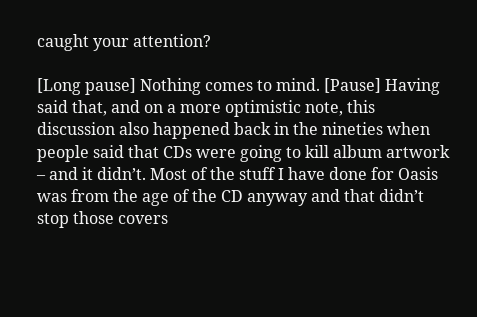caught your attention?

[Long pause] Nothing comes to mind. [Pause] Having said that, and on a more optimistic note, this discussion also happened back in the nineties when people said that CDs were going to kill album artwork – and it didn’t. Most of the stuff I have done for Oasis was from the age of the CD anyway and that didn’t stop those covers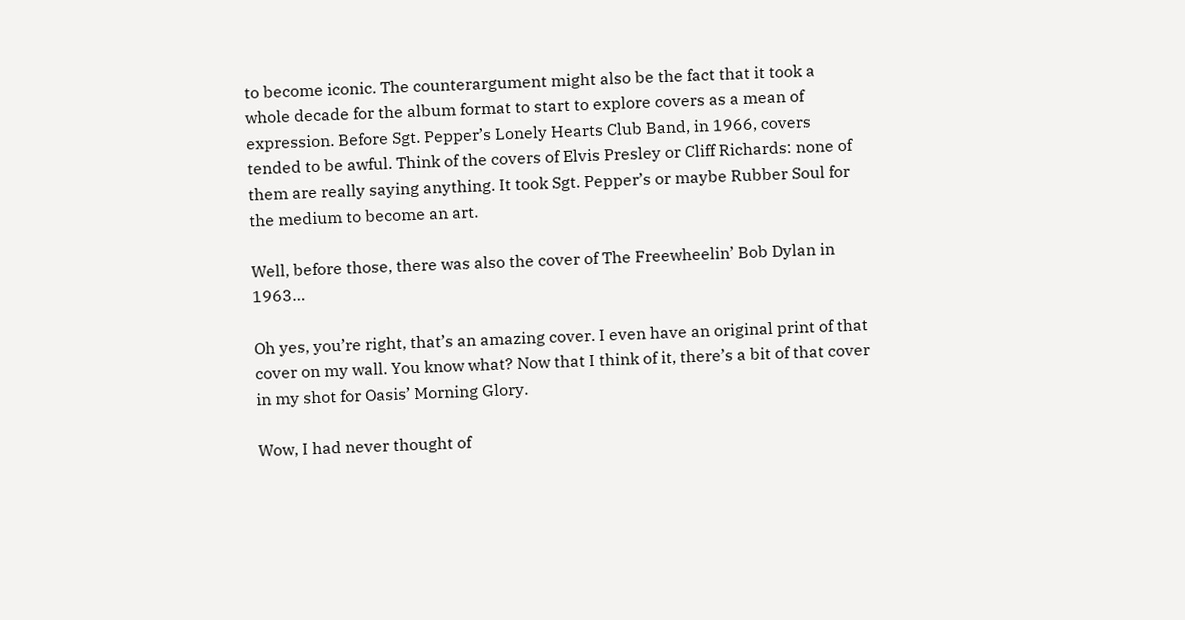to become iconic. The counterargument might also be the fact that it took a whole decade for the album format to start to explore covers as a mean of expression. Before Sgt. Pepper’s Lonely Hearts Club Band, in 1966, covers tended to be awful. Think of the covers of Elvis Presley or Cliff Richards: none of them are really saying anything. It took Sgt. Pepper’s or maybe Rubber Soul for the medium to become an art.

Well, before those, there was also the cover of The Freewheelin’ Bob Dylan in 1963…

Oh yes, you’re right, that’s an amazing cover. I even have an original print of that cover on my wall. You know what? Now that I think of it, there’s a bit of that cover in my shot for Oasis’ Morning Glory.

Wow, I had never thought of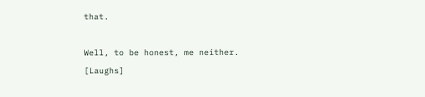that.

Well, to be honest, me neither. [Laughs]